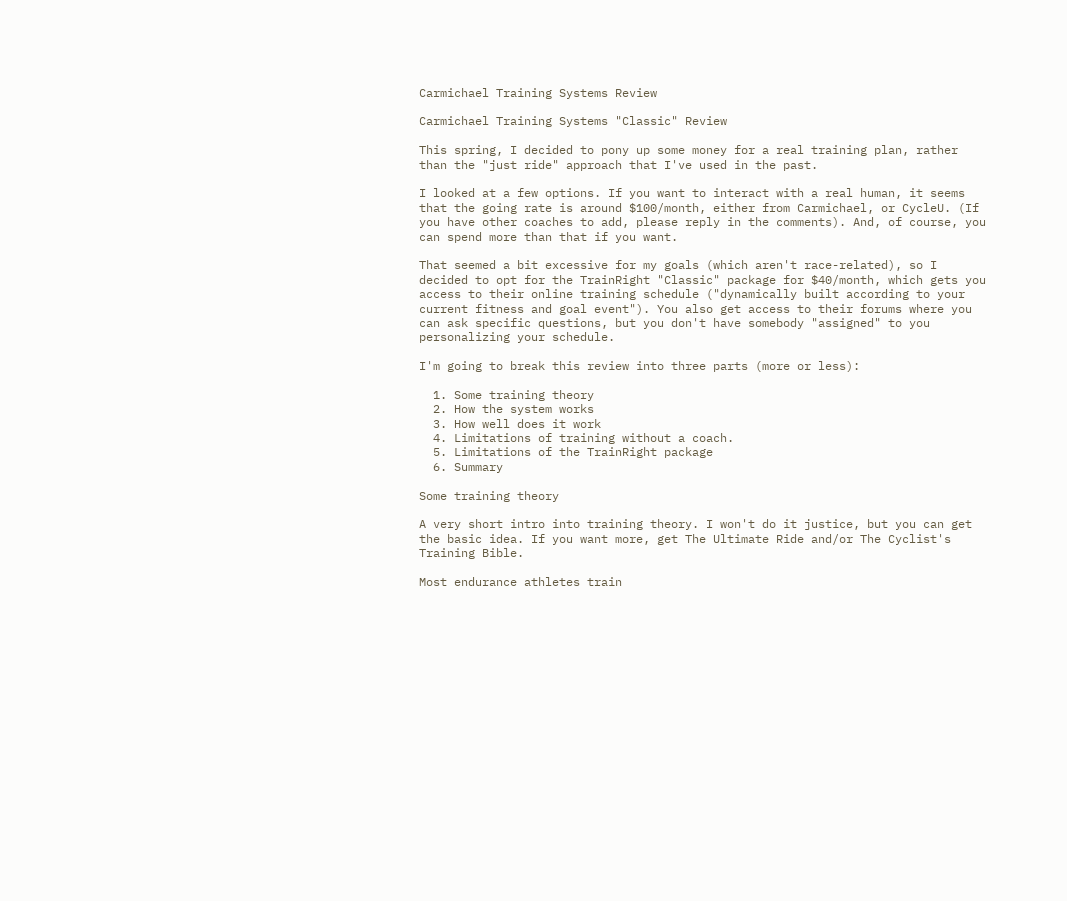Carmichael Training Systems Review

Carmichael Training Systems "Classic" Review

This spring, I decided to pony up some money for a real training plan, rather than the "just ride" approach that I've used in the past.

I looked at a few options. If you want to interact with a real human, it seems that the going rate is around $100/month, either from Carmichael, or CycleU. (If you have other coaches to add, please reply in the comments). And, of course, you can spend more than that if you want.

That seemed a bit excessive for my goals (which aren't race-related), so I decided to opt for the TrainRight "Classic" package for $40/month, which gets you access to their online training schedule ("dynamically built according to your current fitness and goal event"). You also get access to their forums where you can ask specific questions, but you don't have somebody "assigned" to you personalizing your schedule.

I'm going to break this review into three parts (more or less):

  1. Some training theory
  2. How the system works
  3. How well does it work
  4. Limitations of training without a coach.
  5. Limitations of the TrainRight package
  6. Summary

Some training theory

A very short intro into training theory. I won't do it justice, but you can get the basic idea. If you want more, get The Ultimate Ride and/or The Cyclist's Training Bible.

Most endurance athletes train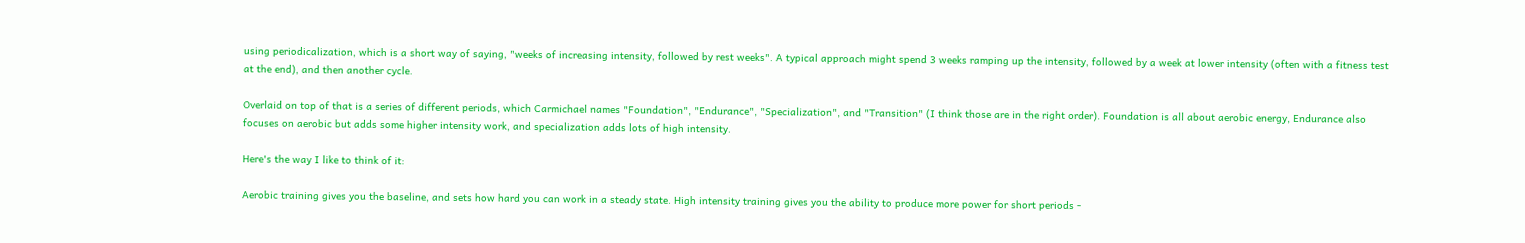using periodicalization, which is a short way of saying, "weeks of increasing intensity, followed by rest weeks". A typical approach might spend 3 weeks ramping up the intensity, followed by a week at lower intensity (often with a fitness test at the end), and then another cycle.

Overlaid on top of that is a series of different periods, which Carmichael names "Foundation", "Endurance", "Specialization", and "Transition" (I think those are in the right order). Foundation is all about aerobic energy, Endurance also focuses on aerobic but adds some higher intensity work, and specialization adds lots of high intensity.

Here's the way I like to think of it:

Aerobic training gives you the baseline, and sets how hard you can work in a steady state. High intensity training gives you the ability to produce more power for short periods -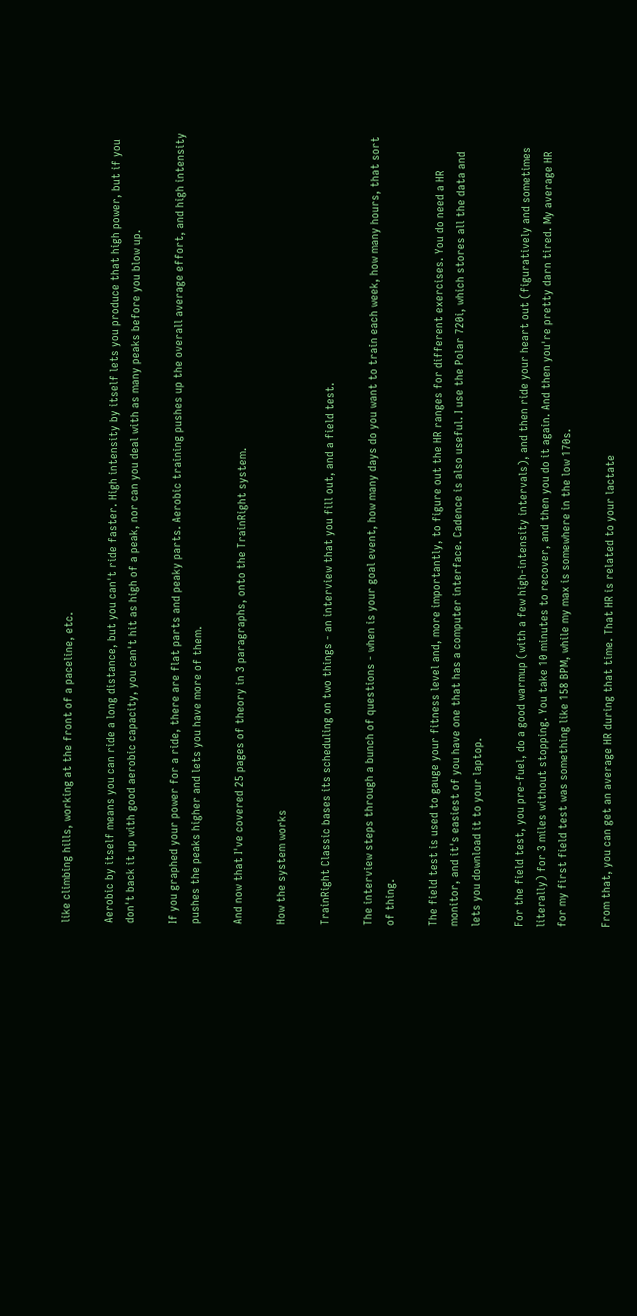like climbing hills, working at the front of a paceline, etc.

Aerobic by itself means you can ride a long distance, but you can't ride faster. High intensity by itself lets you produce that high power, but if you don't back it up with good aerobic capacity, you can't hit as high of a peak, nor can you deal with as many peaks before you blow up.

If you graphed your power for a ride, there are flat parts and peaky parts. Aerobic training pushes up the overall average effort, and high intensity pushes the peaks higher and lets you have more of them.

And now that I've covered 25 pages of theory in 3 paragraphs, onto the TrainRight system.

How the system works

TrainRight Classic bases its scheduling on two things - an interview that you fill out, and a field test.

The interview steps through a bunch of questions - when is your goal event, how many days do you want to train each week, how many hours, that sort of thing.

The field test is used to gauge your fitness level and, more importantly, to figure out the HR ranges for different exercises. You do need a HR monitor, and it's easiest of you have one that has a computer interface. Cadence is also useful. I use the Polar 720i, which stores all the data and lets you download it to your laptop.

For the field test, you pre-fuel, do a good warmup (with a few high-intensity intervals), and then ride your heart out (figuratively and sometimes literally) for 3 miles without stopping. You take 10 minutes to recover, and then you do it again. And then you're pretty darn tired. My average HR for my first field test was something like 158 BPM, while my max is somewhere in the low 170s.

From that, you can get an average HR during that time. That HR is related to your lactate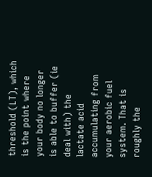threshold (LT), which is the point where your body no longer is able to buffer (ie deal with) the lactate acid accumulating from your aerobic fuel system. That is roughly the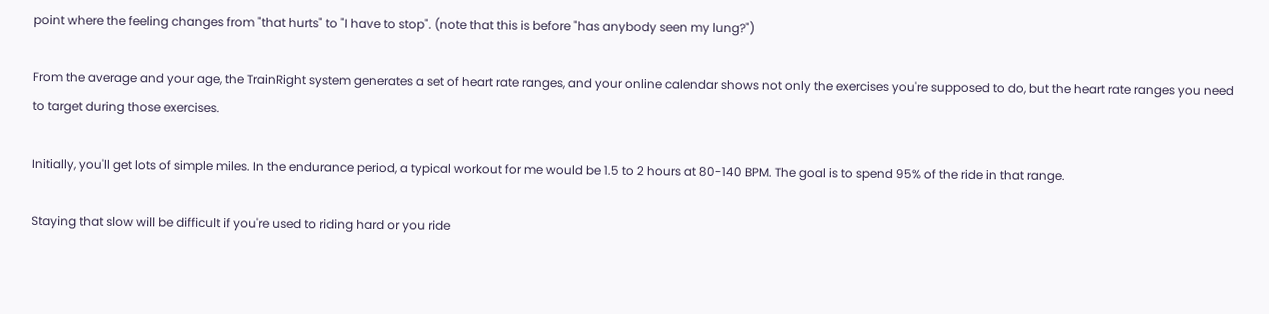point where the feeling changes from "that hurts" to "I have to stop". (note that this is before "has anybody seen my lung?")

From the average and your age, the TrainRight system generates a set of heart rate ranges, and your online calendar shows not only the exercises you're supposed to do, but the heart rate ranges you need to target during those exercises.

Initially, you'll get lots of simple miles. In the endurance period, a typical workout for me would be 1.5 to 2 hours at 80-140 BPM. The goal is to spend 95% of the ride in that range.

Staying that slow will be difficult if you're used to riding hard or you ride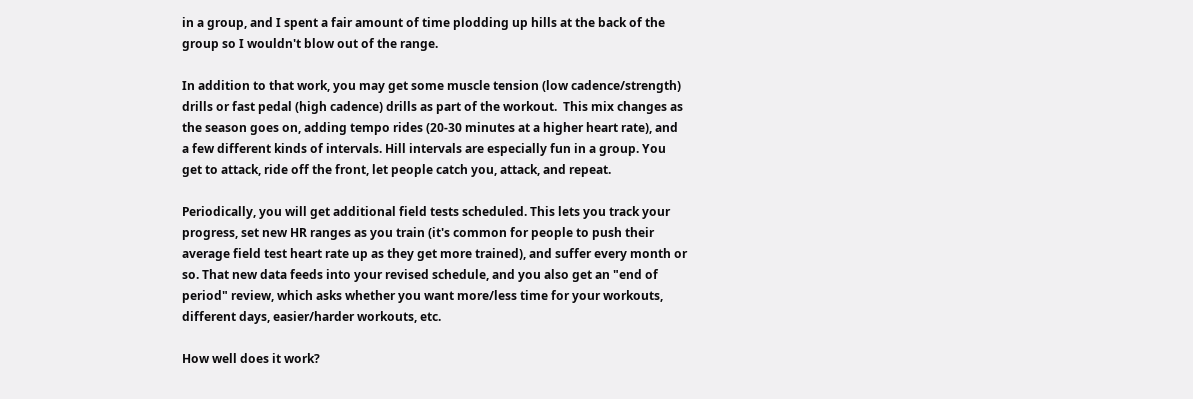in a group, and I spent a fair amount of time plodding up hills at the back of the group so I wouldn't blow out of the range.

In addition to that work, you may get some muscle tension (low cadence/strength) drills or fast pedal (high cadence) drills as part of the workout.  This mix changes as the season goes on, adding tempo rides (20-30 minutes at a higher heart rate), and a few different kinds of intervals. Hill intervals are especially fun in a group. You get to attack, ride off the front, let people catch you, attack, and repeat.

Periodically, you will get additional field tests scheduled. This lets you track your progress, set new HR ranges as you train (it's common for people to push their average field test heart rate up as they get more trained), and suffer every month or so. That new data feeds into your revised schedule, and you also get an "end of period" review, which asks whether you want more/less time for your workouts, different days, easier/harder workouts, etc.

How well does it work?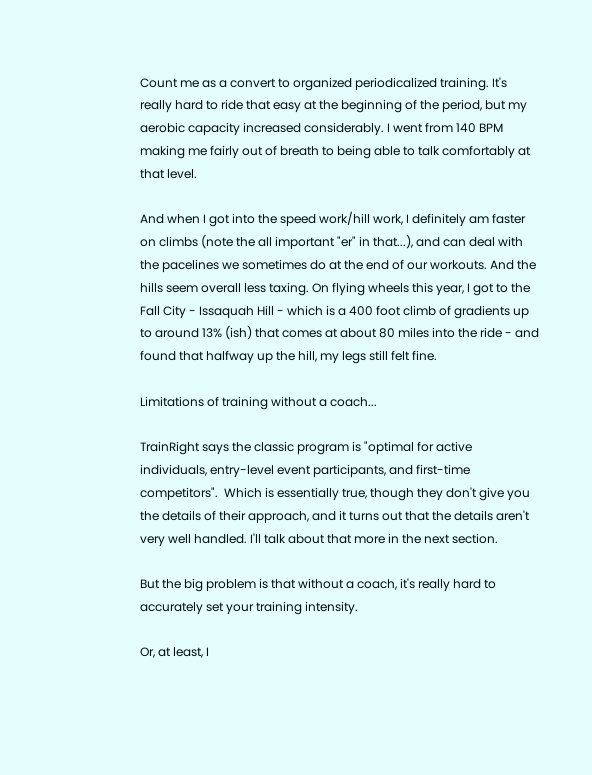Count me as a convert to organized periodicalized training. It's really hard to ride that easy at the beginning of the period, but my aerobic capacity increased considerably. I went from 140 BPM making me fairly out of breath to being able to talk comfortably at that level.

And when I got into the speed work/hill work, I definitely am faster on climbs (note the all important "er" in that...), and can deal with the pacelines we sometimes do at the end of our workouts. And the hills seem overall less taxing. On flying wheels this year, I got to the Fall City - Issaquah Hill - which is a 400 foot climb of gradients up to around 13% (ish) that comes at about 80 miles into the ride - and found that halfway up the hill, my legs still felt fine.

Limitations of training without a coach...

TrainRight says the classic program is "optimal for active individuals, entry-level event participants, and first-time competitors".  Which is essentially true, though they don't give you the details of their approach, and it turns out that the details aren't very well handled. I'll talk about that more in the next section.

But the big problem is that without a coach, it's really hard to accurately set your training intensity.

Or, at least, I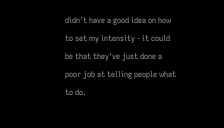didn't have a good idea on how to set my intensity - it could be that they've just done a poor job at telling people what to do.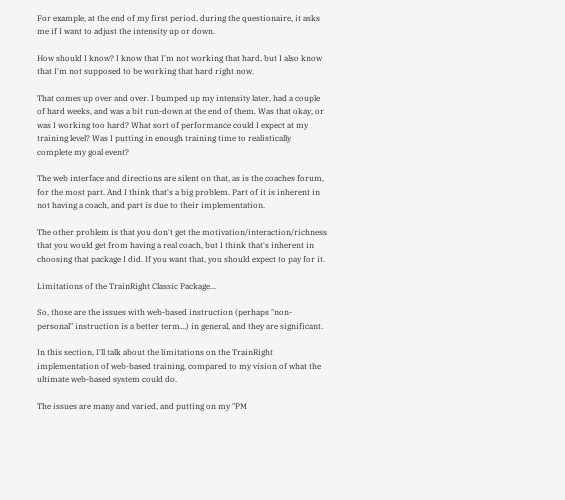For example, at the end of my first period, during the questionaire, it asks me if I want to adjust the intensity up or down.

How should I know? I know that I'm not working that hard, but I also know that I'm not supposed to be working that hard right now.

That comes up over and over. I bumped up my intensity later, had a couple of hard weeks, and was a bit run-down at the end of them. Was that okay, or was I working too hard? What sort of performance could I expect at my training level? Was I putting in enough training time to realistically complete my goal event?

The web interface and directions are silent on that, as is the coaches forum, for the most part. And I think that's a big problem. Part of it is inherent in not having a coach, and part is due to their implementation.

The other problem is that you don't get the motivation/interaction/richness that you would get from having a real coach, but I think that's inherent in choosing that package I did. If you want that, you should expect to pay for it.

Limitations of the TrainRight Classic Package...

So, those are the issues with web-based instruction (perhaps "non-personal" instruction is a better term...) in general, and they are significant.

In this section, I'll talk about the limitations on the TrainRight implementation of web-based training, compared to my vision of what the ultimate web-based system could do.

The issues are many and varied, and putting on my "PM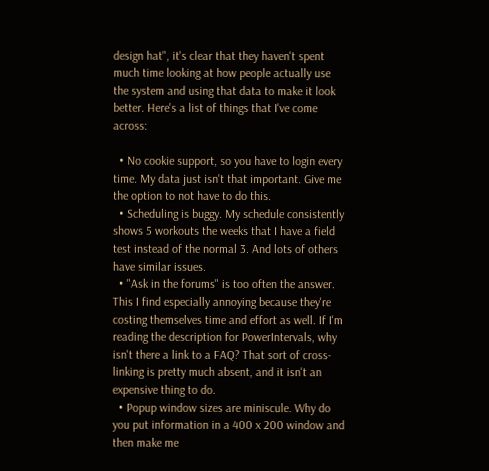design hat", it's clear that they haven't spent much time looking at how people actually use the system and using that data to make it look better. Here's a list of things that I've come across:

  • No cookie support, so you have to login every time. My data just isn't that important. Give me the option to not have to do this.
  • Scheduling is buggy. My schedule consistently shows 5 workouts the weeks that I have a field test instead of the normal 3. And lots of others have similar issues.
  • "Ask in the forums" is too often the answer. This I find especially annoying because they're costing themselves time and effort as well. If I'm reading the description for PowerIntervals, why isn't there a link to a FAQ? That sort of cross-linking is pretty much absent, and it isn't an expensive thing to do.
  • Popup window sizes are miniscule. Why do you put information in a 400 x 200 window and then make me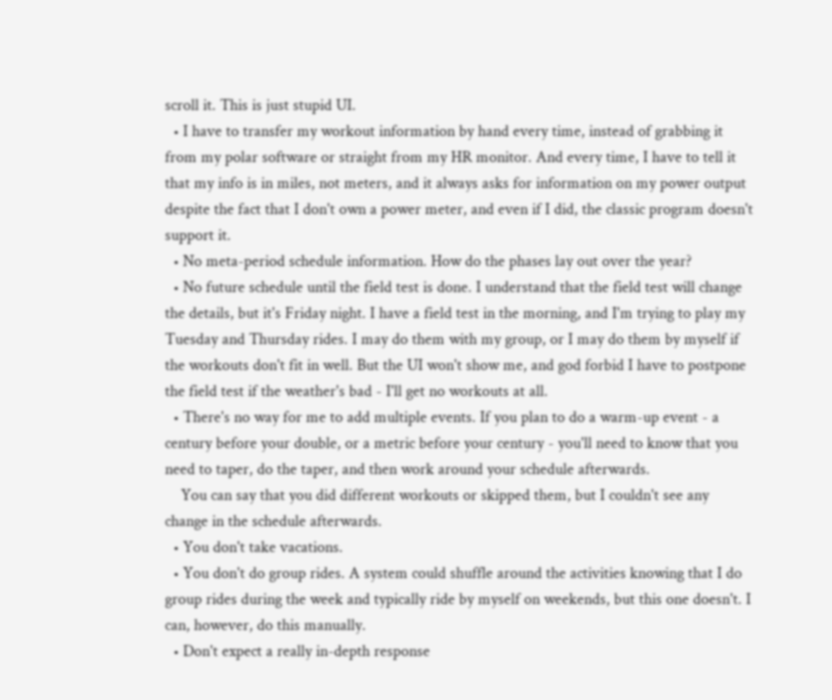scroll it. This is just stupid UI.
  • I have to transfer my workout information by hand every time, instead of grabbing it from my polar software or straight from my HR monitor. And every time, I have to tell it that my info is in miles, not meters, and it always asks for information on my power output despite the fact that I don't own a power meter, and even if I did, the classic program doesn't support it.
  • No meta-period schedule information. How do the phases lay out over the year?
  • No future schedule until the field test is done. I understand that the field test will change the details, but it's Friday night. I have a field test in the morning, and I'm trying to play my Tuesday and Thursday rides. I may do them with my group, or I may do them by myself if the workouts don't fit in well. But the UI won't show me, and god forbid I have to postpone the field test if the weather's bad - I'll get no workouts at all.
  • There's no way for me to add multiple events. If you plan to do a warm-up event - a century before your double, or a metric before your century - you'll need to know that you need to taper, do the taper, and then work around your schedule afterwards.
    You can say that you did different workouts or skipped them, but I couldn't see any change in the schedule afterwards.
  • You don't take vacations.
  • You don't do group rides. A system could shuffle around the activities knowing that I do group rides during the week and typically ride by myself on weekends, but this one doesn't. I can, however, do this manually.
  • Don't expect a really in-depth response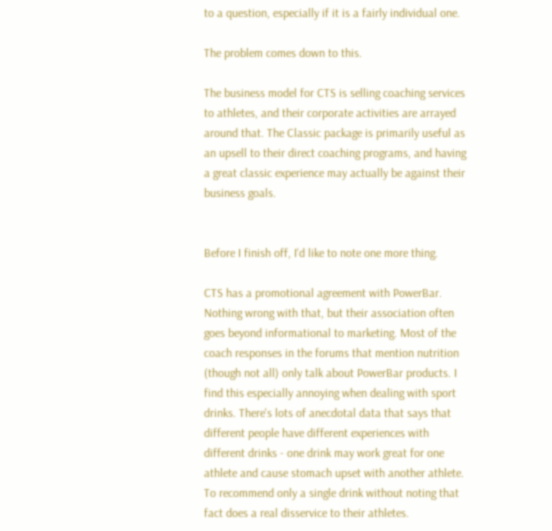to a question, especially if it is a fairly individual one.

The problem comes down to this.

The business model for CTS is selling coaching services to athletes, and their corporate activities are arrayed around that. The Classic package is primarily useful as an upsell to their direct coaching programs, and having a great classic experience may actually be against their business goals.


Before I finish off, I'd like to note one more thing.

CTS has a promotional agreement with PowerBar. Nothing wrong with that, but their association often goes beyond informational to marketing. Most of the coach responses in the forums that mention nutrition (though not all) only talk about PowerBar products. I find this especially annoying when dealing with sport drinks. There's lots of anecdotal data that says that different people have different experiences with different drinks - one drink may work great for one athlete and cause stomach upset with another athlete. To recommend only a single drink without noting that fact does a real disservice to their athletes.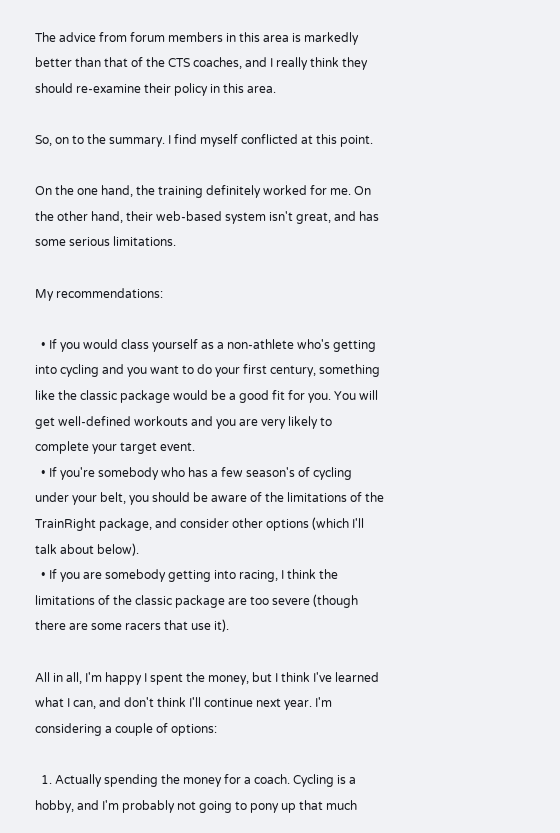The advice from forum members in this area is markedly better than that of the CTS coaches, and I really think they should re-examine their policy in this area.

So, on to the summary. I find myself conflicted at this point.

On the one hand, the training definitely worked for me. On the other hand, their web-based system isn't great, and has some serious limitations.

My recommendations:

  • If you would class yourself as a non-athlete who's getting into cycling and you want to do your first century, something like the classic package would be a good fit for you. You will get well-defined workouts and you are very likely to complete your target event.
  • If you're somebody who has a few season's of cycling under your belt, you should be aware of the limitations of the TrainRight package, and consider other options (which I'll talk about below).
  • If you are somebody getting into racing, I think the limitations of the classic package are too severe (though there are some racers that use it).

All in all, I'm happy I spent the money, but I think I've learned what I can, and don't think I'll continue next year. I'm considering a couple of options:

  1. Actually spending the money for a coach. Cycling is a hobby, and I'm probably not going to pony up that much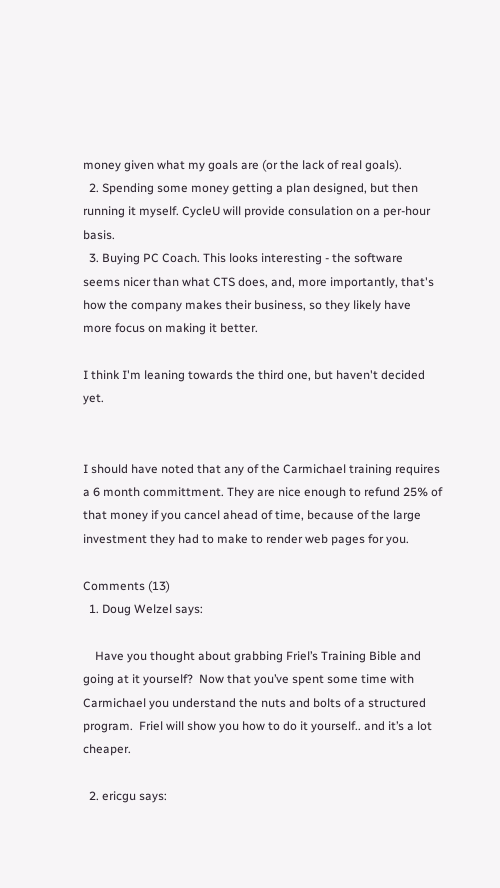money given what my goals are (or the lack of real goals).
  2. Spending some money getting a plan designed, but then running it myself. CycleU will provide consulation on a per-hour basis.
  3. Buying PC Coach. This looks interesting - the software seems nicer than what CTS does, and, more importantly, that's how the company makes their business, so they likely have more focus on making it better.

I think I'm leaning towards the third one, but haven't decided yet.


I should have noted that any of the Carmichael training requires a 6 month committment. They are nice enough to refund 25% of that money if you cancel ahead of time, because of the large investment they had to make to render web pages for you.

Comments (13)
  1. Doug Welzel says:

    Have you thought about grabbing Friel’s Training Bible and going at it yourself?  Now that you’ve spent some time with Carmichael you understand the nuts and bolts of a structured program.  Friel will show you how to do it yourself.. and it’s a lot cheaper.

  2. ericgu says: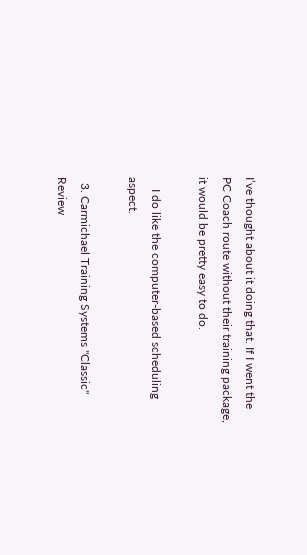I’ve thought about it doing that. If I went the PC Coach route without their training package, it would be pretty easy to do.

    I do like the computer-based scheduling aspect.

  3. Carmichael Training Systems "Classic" Review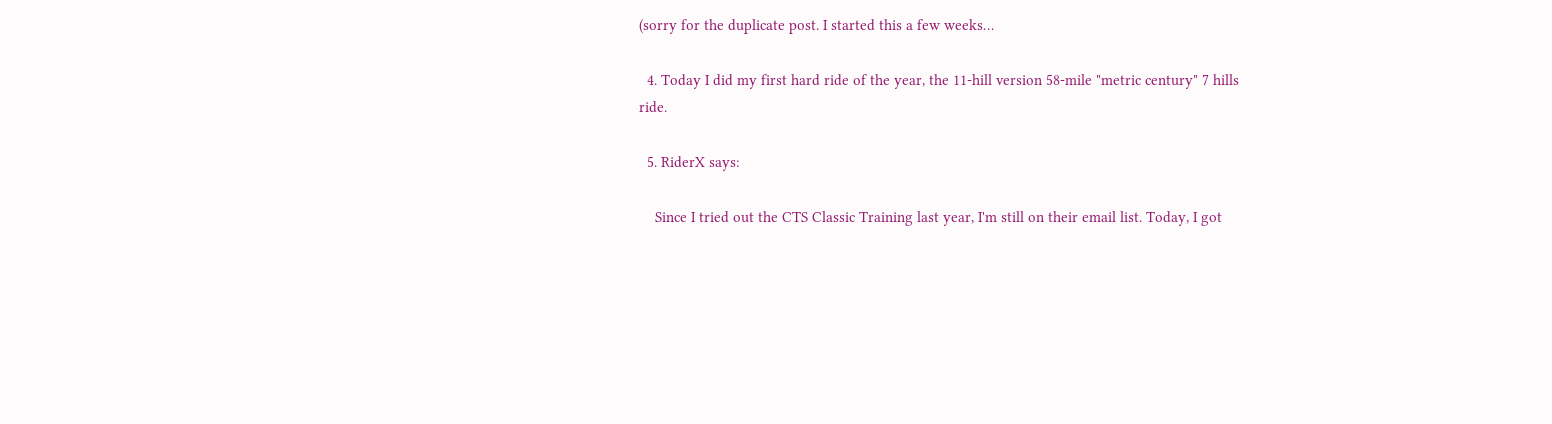(sorry for the duplicate post. I started this a few weeks…

  4. Today I did my first hard ride of the year, the 11-hill version 58-mile "metric century" 7 hills ride.

  5. RiderX says:

    Since I tried out the CTS Classic Training last year, I'm still on their email list. Today, I got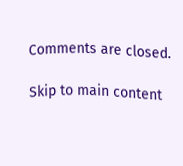Comments are closed.

Skip to main content